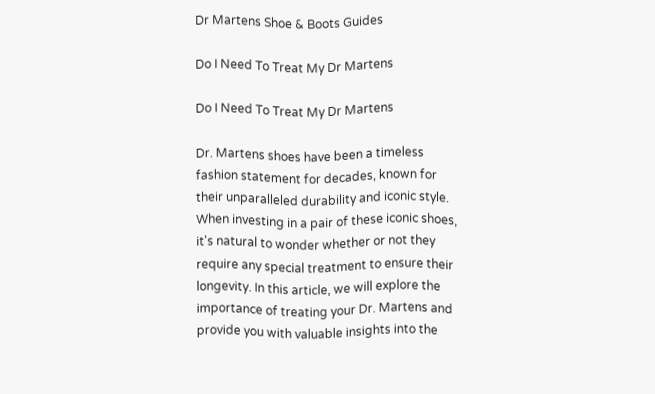Dr Martens Shoe & Boots Guides

Do I Need To Treat My Dr Martens

Do I Need To Treat My Dr Martens

Dr. Martens shoes have been a timeless fashion statement for decades, known for their unparalleled durability and iconic style. When investing in a pair of these iconic shoes, it's natural to wonder whether or not they require any special treatment to ensure their longevity. In this article, we will explore the importance of treating your Dr. Martens and provide you with valuable insights into the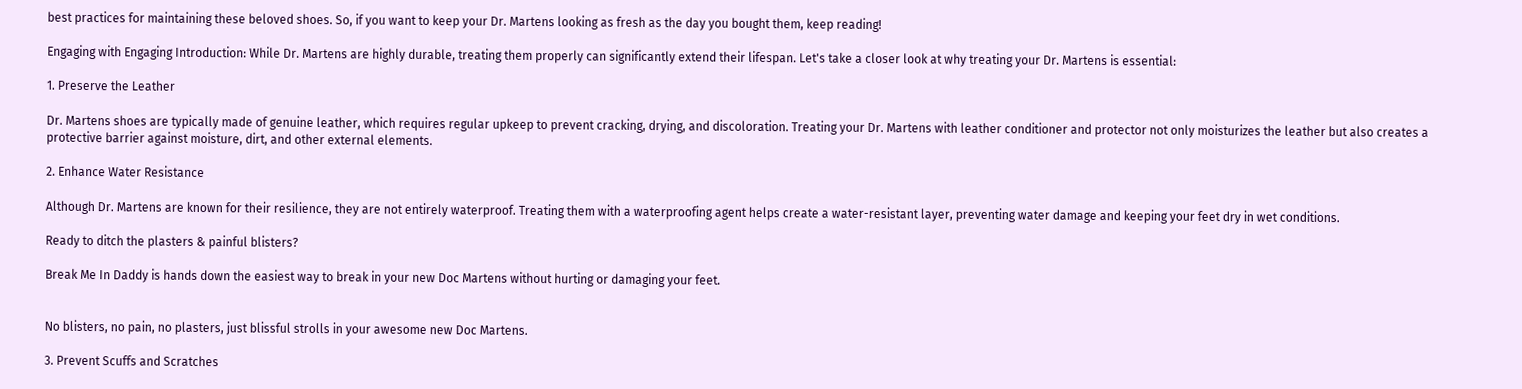best practices for maintaining these beloved shoes. So, if you want to keep your Dr. Martens looking as fresh as the day you bought them, keep reading!

Engaging with Engaging Introduction: While Dr. Martens are highly durable, treating them properly can significantly extend their lifespan. Let's take a closer look at why treating your Dr. Martens is essential:

1. Preserve the Leather

Dr. Martens shoes are typically made of genuine leather, which requires regular upkeep to prevent cracking, drying, and discoloration. Treating your Dr. Martens with leather conditioner and protector not only moisturizes the leather but also creates a protective barrier against moisture, dirt, and other external elements.

2. Enhance Water Resistance

Although Dr. Martens are known for their resilience, they are not entirely waterproof. Treating them with a waterproofing agent helps create a water-resistant layer, preventing water damage and keeping your feet dry in wet conditions.

Ready to ditch the plasters & painful blisters?

Break Me In Daddy is hands down the easiest way to break in your new Doc Martens without hurting or damaging your feet.


No blisters, no pain, no plasters, just blissful strolls in your awesome new Doc Martens.

3. Prevent Scuffs and Scratches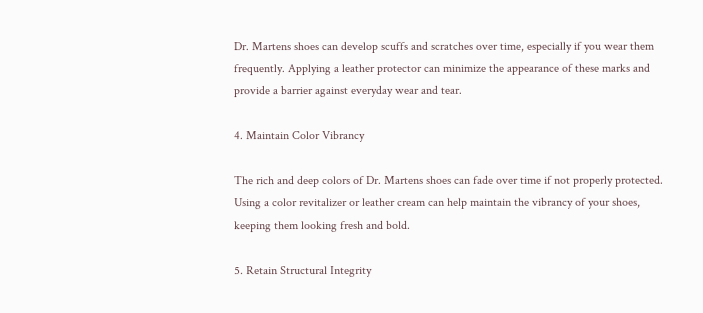Dr. Martens shoes can develop scuffs and scratches over time, especially if you wear them frequently. Applying a leather protector can minimize the appearance of these marks and provide a barrier against everyday wear and tear.

4. Maintain Color Vibrancy

The rich and deep colors of Dr. Martens shoes can fade over time if not properly protected. Using a color revitalizer or leather cream can help maintain the vibrancy of your shoes, keeping them looking fresh and bold.

5. Retain Structural Integrity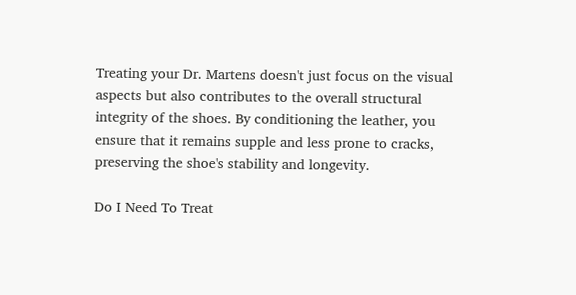Treating your Dr. Martens doesn't just focus on the visual aspects but also contributes to the overall structural integrity of the shoes. By conditioning the leather, you ensure that it remains supple and less prone to cracks, preserving the shoe's stability and longevity.

Do I Need To Treat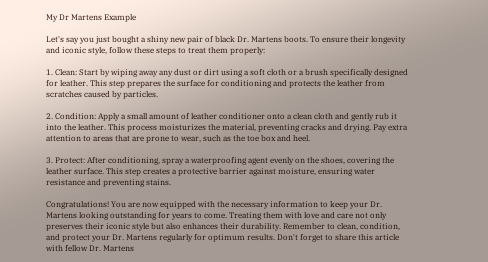My Dr Martens Example

Let's say you just bought a shiny new pair of black Dr. Martens boots. To ensure their longevity and iconic style, follow these steps to treat them properly:

1. Clean: Start by wiping away any dust or dirt using a soft cloth or a brush specifically designed for leather. This step prepares the surface for conditioning and protects the leather from scratches caused by particles.

2. Condition: Apply a small amount of leather conditioner onto a clean cloth and gently rub it into the leather. This process moisturizes the material, preventing cracks and drying. Pay extra attention to areas that are prone to wear, such as the toe box and heel.

3. Protect: After conditioning, spray a waterproofing agent evenly on the shoes, covering the leather surface. This step creates a protective barrier against moisture, ensuring water resistance and preventing stains.

Congratulations! You are now equipped with the necessary information to keep your Dr. Martens looking outstanding for years to come. Treating them with love and care not only preserves their iconic style but also enhances their durability. Remember to clean, condition, and protect your Dr. Martens regularly for optimum results. Don't forget to share this article with fellow Dr. Martens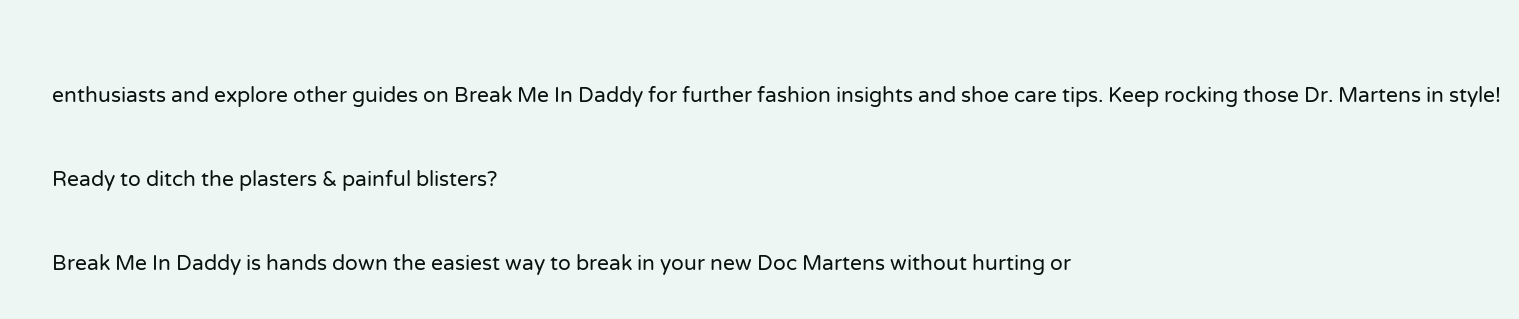enthusiasts and explore other guides on Break Me In Daddy for further fashion insights and shoe care tips. Keep rocking those Dr. Martens in style!

Ready to ditch the plasters & painful blisters?

Break Me In Daddy is hands down the easiest way to break in your new Doc Martens without hurting or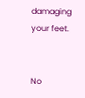damaging your feet.


No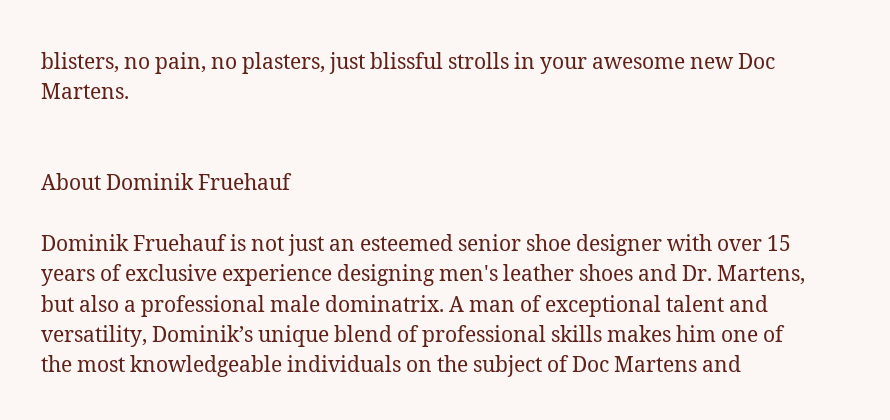blisters, no pain, no plasters, just blissful strolls in your awesome new Doc Martens.


About Dominik Fruehauf

Dominik Fruehauf is not just an esteemed senior shoe designer with over 15 years of exclusive experience designing men's leather shoes and Dr. Martens, but also a professional male dominatrix. A man of exceptional talent and versatility, Dominik’s unique blend of professional skills makes him one of the most knowledgeable individuals on the subject of Doc Martens and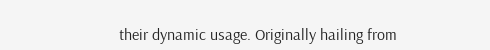their dynamic usage. Originally hailing from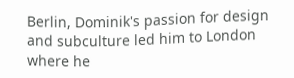Berlin, Dominik's passion for design and subculture led him to London where he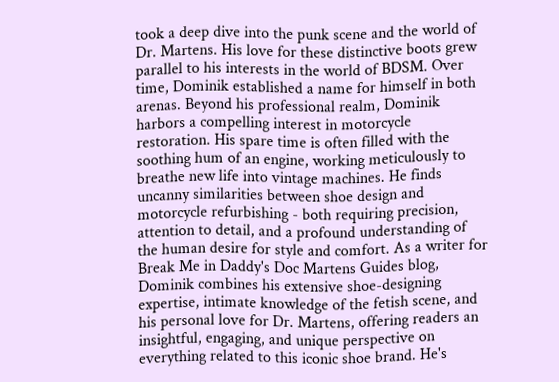took a deep dive into the punk scene and the world of Dr. Martens. His love for these distinctive boots grew parallel to his interests in the world of BDSM. Over time, Dominik established a name for himself in both arenas. Beyond his professional realm, Dominik harbors a compelling interest in motorcycle restoration. His spare time is often filled with the soothing hum of an engine, working meticulously to breathe new life into vintage machines. He finds uncanny similarities between shoe design and motorcycle refurbishing - both requiring precision, attention to detail, and a profound understanding of the human desire for style and comfort. As a writer for Break Me in Daddy's Doc Martens Guides blog, Dominik combines his extensive shoe-designing expertise, intimate knowledge of the fetish scene, and his personal love for Dr. Martens, offering readers an insightful, engaging, and unique perspective on everything related to this iconic shoe brand. He's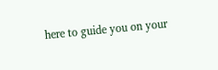here to guide you on your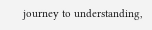journey to understanding,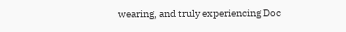wearing, and truly experiencing Doc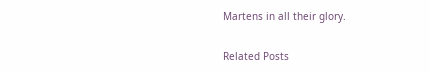Martens in all their glory.

Related Posts